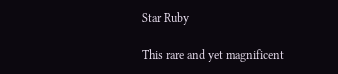Star Ruby

This rare and yet magnificent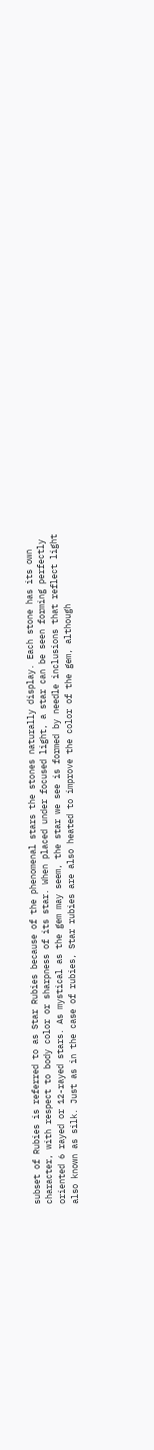subset of Rubies is referred to as Star Rubies because of the phenomenal stars the stones naturally display. Each stone has its own character, with respect to body color or sharpness of its star. When placed under focused light, a star can be seen forming perfectly oriented 6 rayed or 12-rayed stars. As mystical as the gem may seem, the star we see is formed by needle inclusions that reflect light also known as silk. Just as in the case of rubies, Star rubies are also heated to improve the color of the gem, although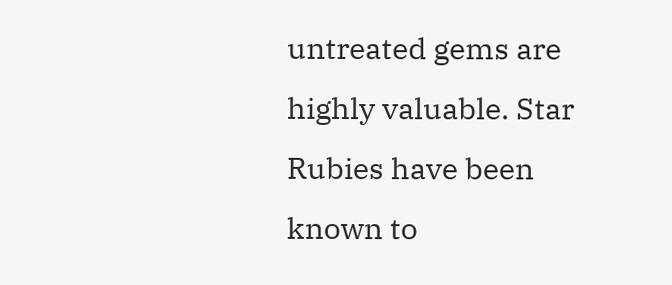untreated gems are highly valuable. Star Rubies have been known to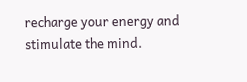recharge your energy and stimulate the mind.